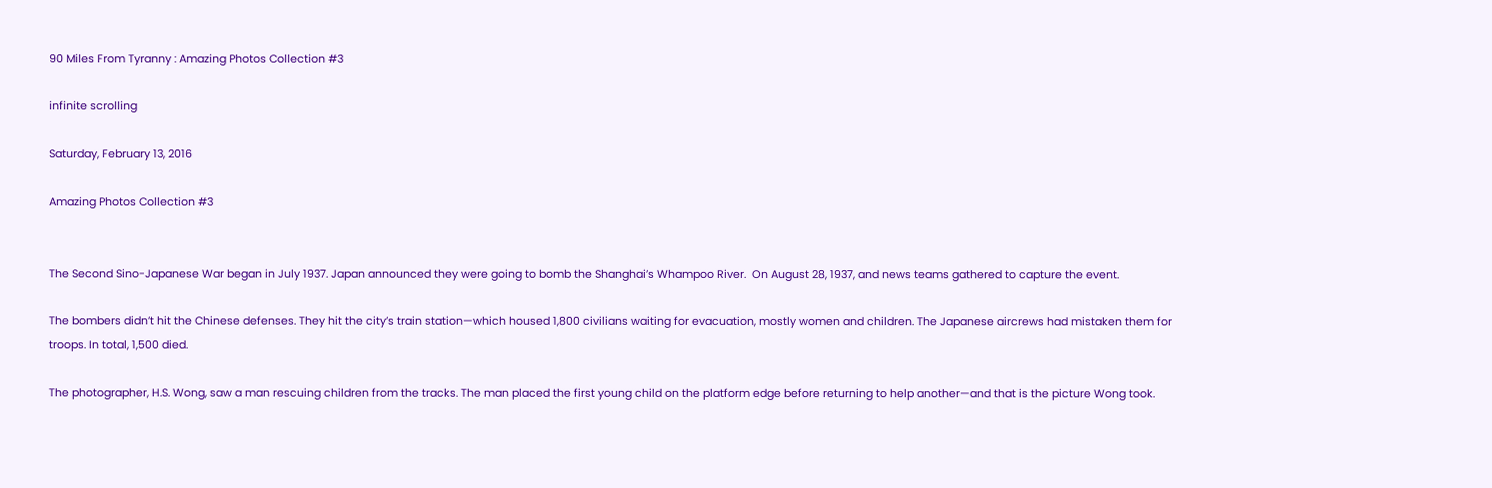90 Miles From Tyranny : Amazing Photos Collection #3

infinite scrolling

Saturday, February 13, 2016

Amazing Photos Collection #3


The Second Sino-Japanese War began in July 1937. Japan announced they were going to bomb the Shanghai’s Whampoo River.  On August 28, 1937, and news teams gathered to capture the event.

The bombers didn’t hit the Chinese defenses. They hit the city’s train station—which housed 1,800 civilians waiting for evacuation, mostly women and children. The Japanese aircrews had mistaken them for troops. In total, 1,500 died.

The photographer, H.S. Wong, saw a man rescuing children from the tracks. The man placed the first young child on the platform edge before returning to help another—and that is the picture Wong took.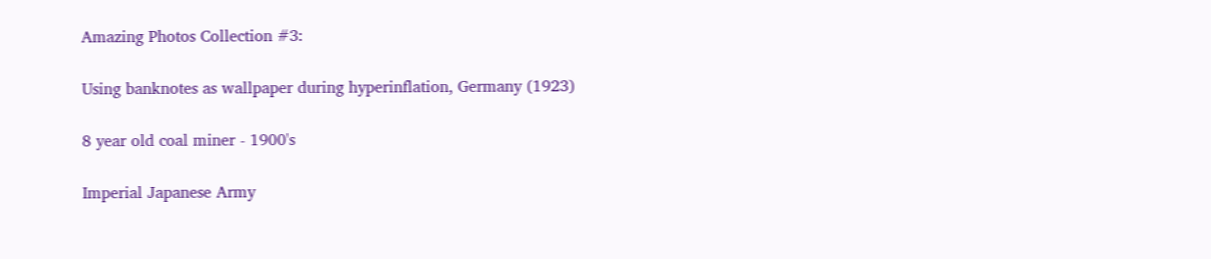Amazing Photos Collection #3:

Using banknotes as wallpaper during hyperinflation, Germany (1923)

8 year old coal miner - 1900's

Imperial Japanese Army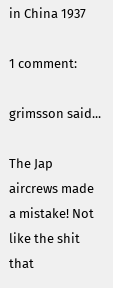in China 1937

1 comment:

grimsson said...

The Jap aircrews made a mistake! Not like the shit that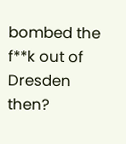bombed the f**k out of Dresden then?